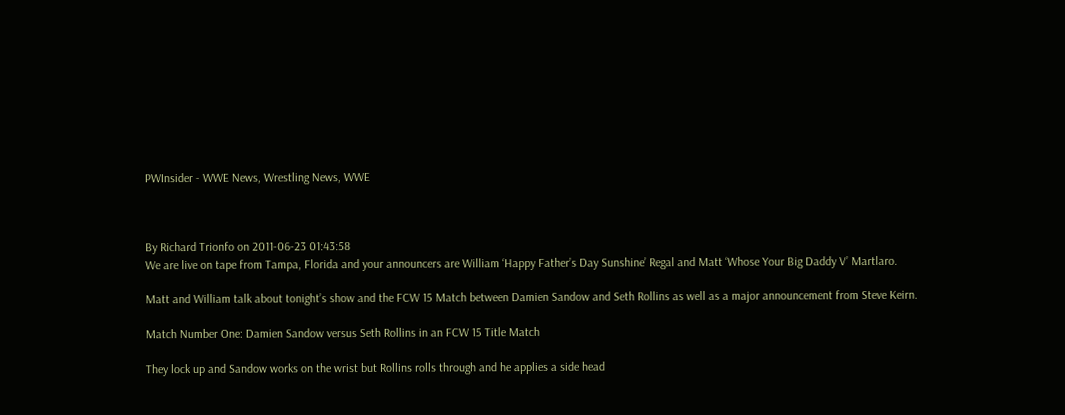PWInsider - WWE News, Wrestling News, WWE



By Richard Trionfo on 2011-06-23 01:43:58
We are live on tape from Tampa, Florida and your announcers are William ‘Happy Father’s Day Sunshine’ Regal and Matt ‘Whose Your Big Daddy V’ Martlaro.

Matt and William talk about tonight’s show and the FCW 15 Match between Damien Sandow and Seth Rollins as well as a major announcement from Steve Keirn.

Match Number One: Damien Sandow versus Seth Rollins in an FCW 15 Title Match

They lock up and Sandow works on the wrist but Rollins rolls through and he applies a side head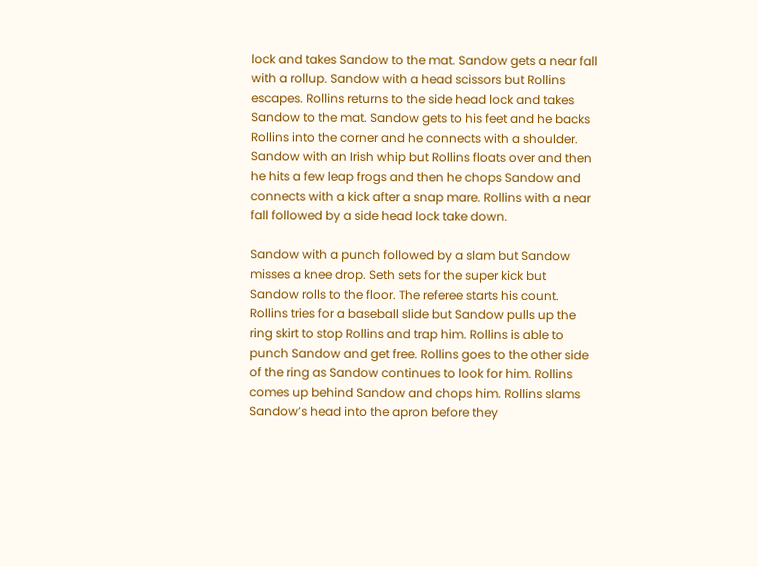lock and takes Sandow to the mat. Sandow gets a near fall with a rollup. Sandow with a head scissors but Rollins escapes. Rollins returns to the side head lock and takes Sandow to the mat. Sandow gets to his feet and he backs Rollins into the corner and he connects with a shoulder. Sandow with an Irish whip but Rollins floats over and then he hits a few leap frogs and then he chops Sandow and connects with a kick after a snap mare. Rollins with a near fall followed by a side head lock take down.

Sandow with a punch followed by a slam but Sandow misses a knee drop. Seth sets for the super kick but Sandow rolls to the floor. The referee starts his count. Rollins tries for a baseball slide but Sandow pulls up the ring skirt to stop Rollins and trap him. Rollins is able to punch Sandow and get free. Rollins goes to the other side of the ring as Sandow continues to look for him. Rollins comes up behind Sandow and chops him. Rollins slams Sandow’s head into the apron before they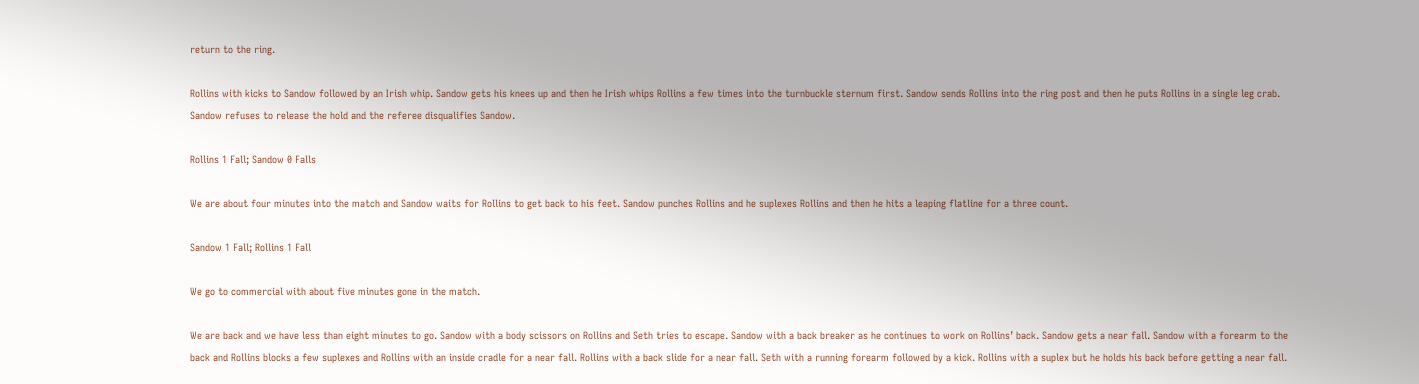return to the ring.

Rollins with kicks to Sandow followed by an Irish whip. Sandow gets his knees up and then he Irish whips Rollins a few times into the turnbuckle sternum first. Sandow sends Rollins into the ring post and then he puts Rollins in a single leg crab. Sandow refuses to release the hold and the referee disqualifies Sandow.

Rollins 1 Fall; Sandow 0 Falls

We are about four minutes into the match and Sandow waits for Rollins to get back to his feet. Sandow punches Rollins and he suplexes Rollins and then he hits a leaping flatline for a three count.

Sandow 1 Fall; Rollins 1 Fall

We go to commercial with about five minutes gone in the match.

We are back and we have less than eight minutes to go. Sandow with a body scissors on Rollins and Seth tries to escape. Sandow with a back breaker as he continues to work on Rollins’ back. Sandow gets a near fall. Sandow with a forearm to the back and Rollins blocks a few suplexes and Rollins with an inside cradle for a near fall. Rollins with a back slide for a near fall. Seth with a running forearm followed by a kick. Rollins with a suplex but he holds his back before getting a near fall.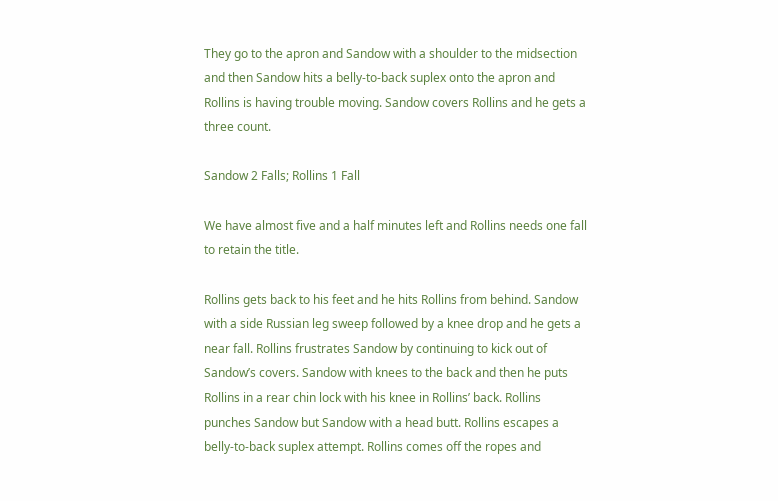They go to the apron and Sandow with a shoulder to the midsection and then Sandow hits a belly-to-back suplex onto the apron and Rollins is having trouble moving. Sandow covers Rollins and he gets a three count.

Sandow 2 Falls; Rollins 1 Fall

We have almost five and a half minutes left and Rollins needs one fall to retain the title.

Rollins gets back to his feet and he hits Rollins from behind. Sandow with a side Russian leg sweep followed by a knee drop and he gets a near fall. Rollins frustrates Sandow by continuing to kick out of Sandow’s covers. Sandow with knees to the back and then he puts Rollins in a rear chin lock with his knee in Rollins’ back. Rollins punches Sandow but Sandow with a head butt. Rollins escapes a belly-to-back suplex attempt. Rollins comes off the ropes and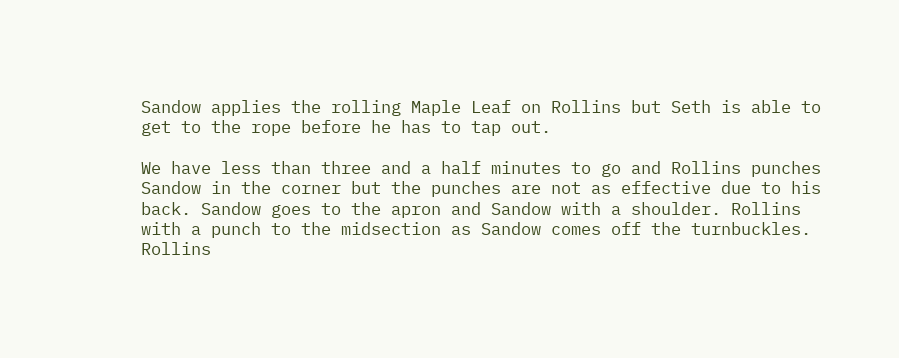Sandow applies the rolling Maple Leaf on Rollins but Seth is able to get to the rope before he has to tap out.

We have less than three and a half minutes to go and Rollins punches Sandow in the corner but the punches are not as effective due to his back. Sandow goes to the apron and Sandow with a shoulder. Rollins with a punch to the midsection as Sandow comes off the turnbuckles. Rollins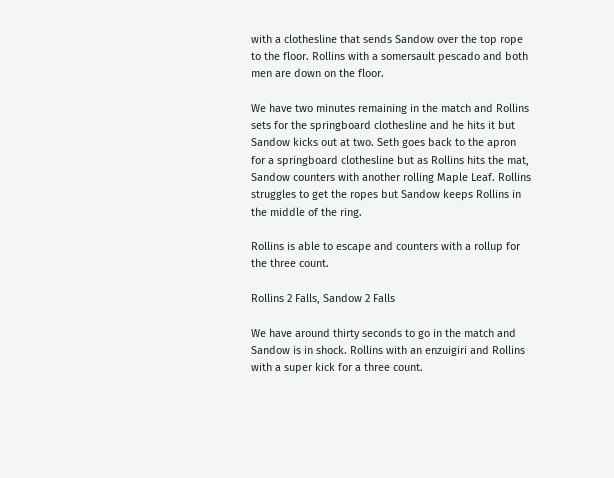with a clothesline that sends Sandow over the top rope to the floor. Rollins with a somersault pescado and both men are down on the floor.

We have two minutes remaining in the match and Rollins sets for the springboard clothesline and he hits it but Sandow kicks out at two. Seth goes back to the apron for a springboard clothesline but as Rollins hits the mat, Sandow counters with another rolling Maple Leaf. Rollins struggles to get the ropes but Sandow keeps Rollins in the middle of the ring.

Rollins is able to escape and counters with a rollup for the three count.

Rollins 2 Falls, Sandow 2 Falls

We have around thirty seconds to go in the match and Sandow is in shock. Rollins with an enzuigiri and Rollins with a super kick for a three count.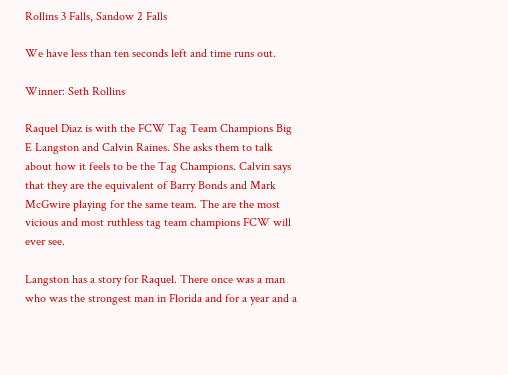Rollins 3 Falls, Sandow 2 Falls

We have less than ten seconds left and time runs out.

Winner: Seth Rollins

Raquel Diaz is with the FCW Tag Team Champions Big E Langston and Calvin Raines. She asks them to talk about how it feels to be the Tag Champions. Calvin says that they are the equivalent of Barry Bonds and Mark McGwire playing for the same team. The are the most vicious and most ruthless tag team champions FCW will ever see.

Langston has a story for Raquel. There once was a man who was the strongest man in Florida and for a year and a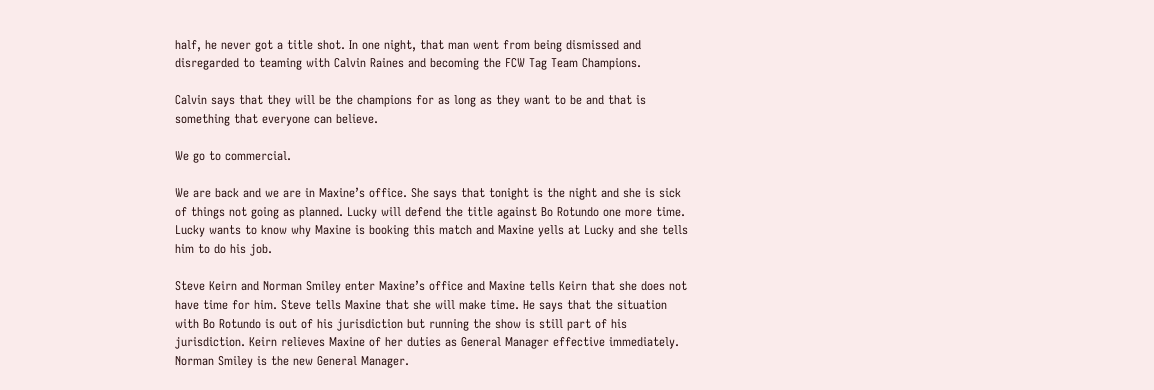half, he never got a title shot. In one night, that man went from being dismissed and disregarded to teaming with Calvin Raines and becoming the FCW Tag Team Champions.

Calvin says that they will be the champions for as long as they want to be and that is something that everyone can believe.

We go to commercial.

We are back and we are in Maxine’s office. She says that tonight is the night and she is sick of things not going as planned. Lucky will defend the title against Bo Rotundo one more time. Lucky wants to know why Maxine is booking this match and Maxine yells at Lucky and she tells him to do his job.

Steve Keirn and Norman Smiley enter Maxine’s office and Maxine tells Keirn that she does not have time for him. Steve tells Maxine that she will make time. He says that the situation with Bo Rotundo is out of his jurisdiction but running the show is still part of his jurisdiction. Keirn relieves Maxine of her duties as General Manager effective immediately. Norman Smiley is the new General Manager.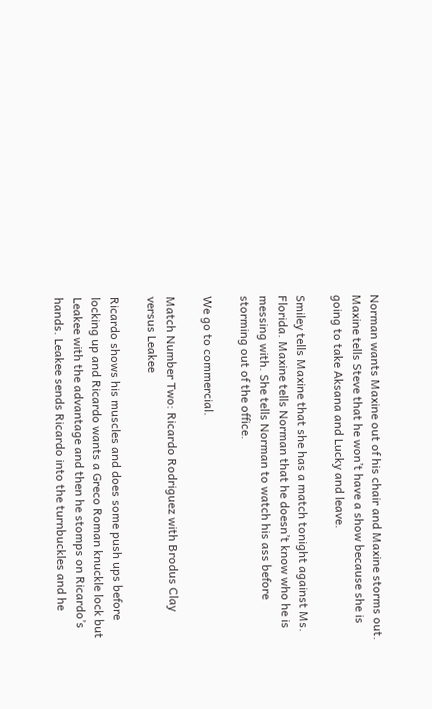Norman wants Maxine out of his chair and Maxine storms out. Maxine tells Steve that he won’t have a show because she is going to take Aksana and Lucky and leave.

Smiley tells Maxine that she has a match tonight against Ms. Florida. Maxine tells Norman that he doesn’t know who he is messing with. She tells Norman to watch his ass before storming out of the office.

We go to commercial.

Match Number Two: Ricardo Rodriguez with Brodus Clay versus Leakee

Ricardo shows his muscles and does some push ups before locking up and Ricardo wants a Greco Roman knuckle lock but Leakee with the advantage and then he stomps on Ricardo’s hands. Leakee sends Ricardo into the turnbuckles and he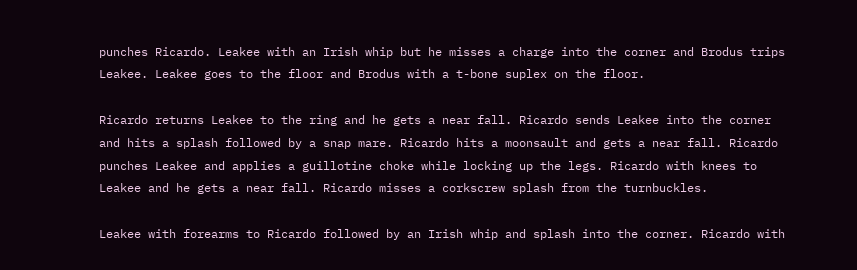punches Ricardo. Leakee with an Irish whip but he misses a charge into the corner and Brodus trips Leakee. Leakee goes to the floor and Brodus with a t-bone suplex on the floor.

Ricardo returns Leakee to the ring and he gets a near fall. Ricardo sends Leakee into the corner and hits a splash followed by a snap mare. Ricardo hits a moonsault and gets a near fall. Ricardo punches Leakee and applies a guillotine choke while locking up the legs. Ricardo with knees to Leakee and he gets a near fall. Ricardo misses a corkscrew splash from the turnbuckles.

Leakee with forearms to Ricardo followed by an Irish whip and splash into the corner. Ricardo with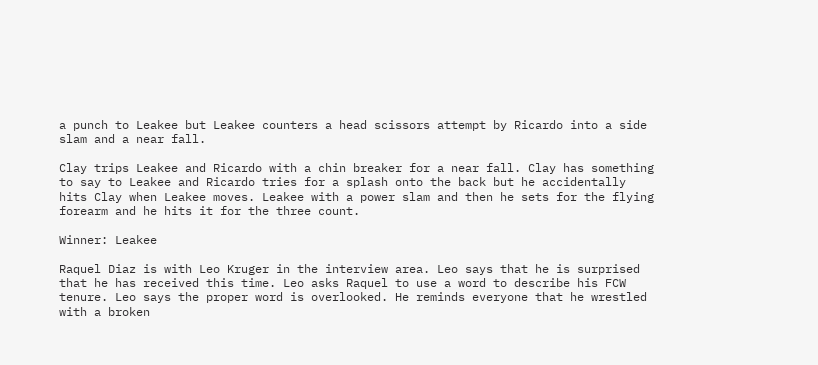a punch to Leakee but Leakee counters a head scissors attempt by Ricardo into a side slam and a near fall.

Clay trips Leakee and Ricardo with a chin breaker for a near fall. Clay has something to say to Leakee and Ricardo tries for a splash onto the back but he accidentally hits Clay when Leakee moves. Leakee with a power slam and then he sets for the flying forearm and he hits it for the three count.

Winner: Leakee

Raquel Diaz is with Leo Kruger in the interview area. Leo says that he is surprised that he has received this time. Leo asks Raquel to use a word to describe his FCW tenure. Leo says the proper word is overlooked. He reminds everyone that he wrestled with a broken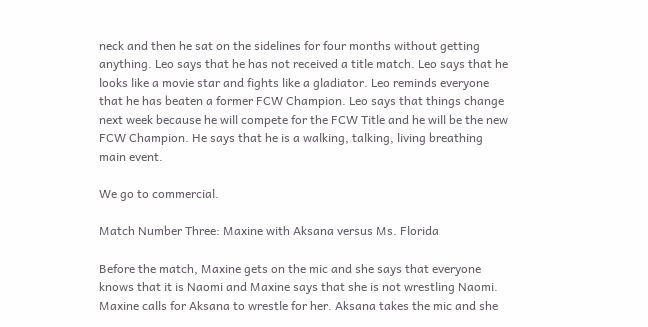neck and then he sat on the sidelines for four months without getting anything. Leo says that he has not received a title match. Leo says that he looks like a movie star and fights like a gladiator. Leo reminds everyone that he has beaten a former FCW Champion. Leo says that things change next week because he will compete for the FCW Title and he will be the new FCW Champion. He says that he is a walking, talking, living breathing main event.

We go to commercial.

Match Number Three: Maxine with Aksana versus Ms. Florida

Before the match, Maxine gets on the mic and she says that everyone knows that it is Naomi and Maxine says that she is not wrestling Naomi. Maxine calls for Aksana to wrestle for her. Aksana takes the mic and she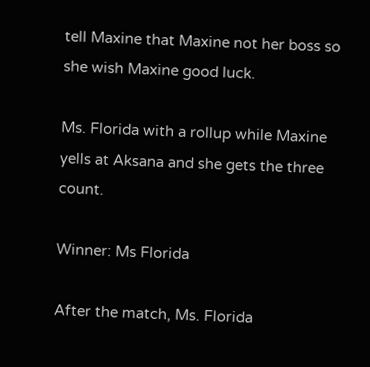tell Maxine that Maxine not her boss so she wish Maxine good luck.

Ms. Florida with a rollup while Maxine yells at Aksana and she gets the three count.

Winner: Ms Florida

After the match, Ms. Florida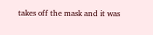takes off the mask and it was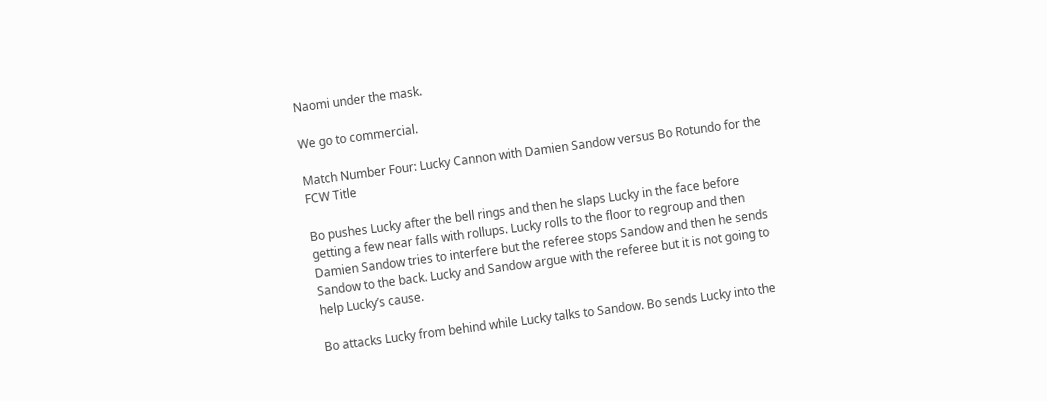Naomi under the mask.

We go to commercial.

Match Number Four: Lucky Cannon with Damien Sandow versus Bo Rotundo for the FCW Title

Bo pushes Lucky after the bell rings and then he slaps Lucky in the face before getting a few near falls with rollups. Lucky rolls to the floor to regroup and then Damien Sandow tries to interfere but the referee stops Sandow and then he sends Sandow to the back. Lucky and Sandow argue with the referee but it is not going to help Lucky’s cause.

Bo attacks Lucky from behind while Lucky talks to Sandow. Bo sends Lucky into the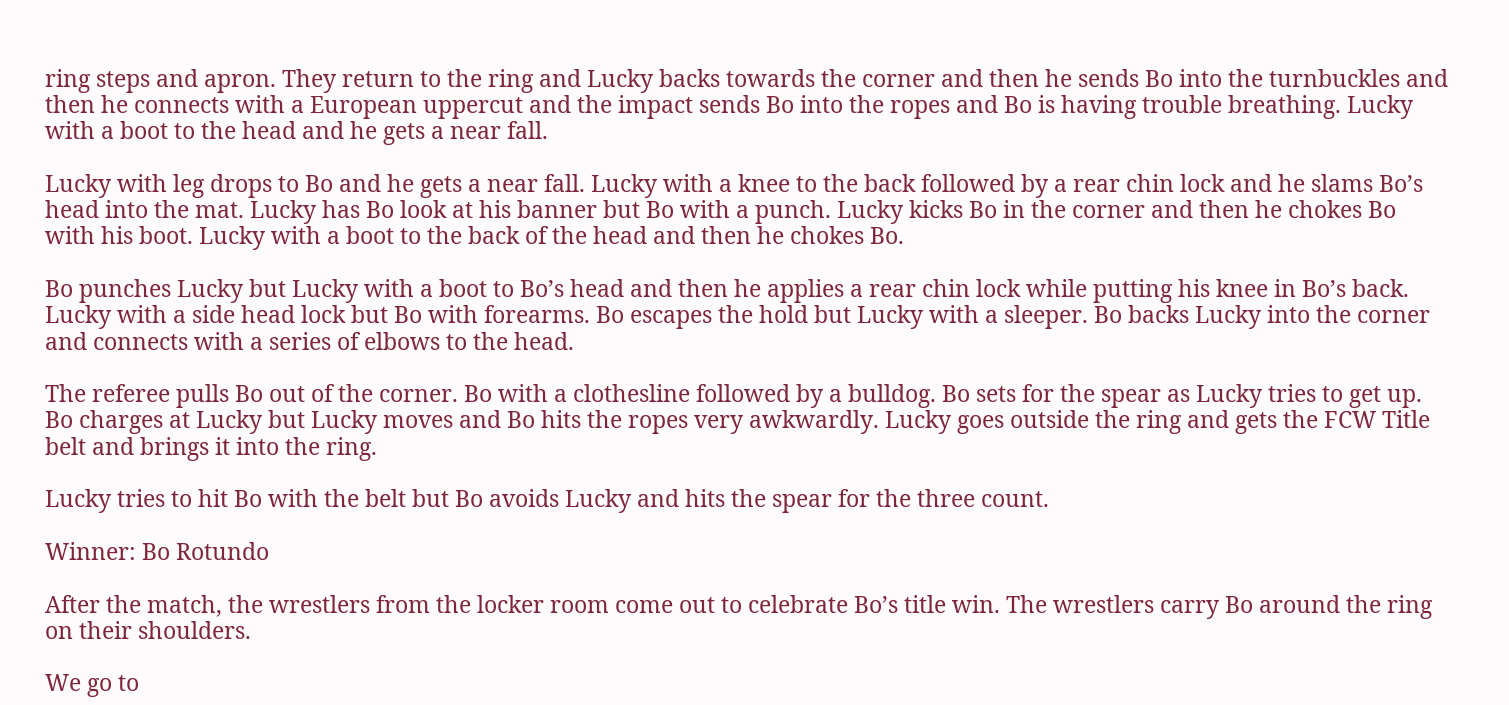ring steps and apron. They return to the ring and Lucky backs towards the corner and then he sends Bo into the turnbuckles and then he connects with a European uppercut and the impact sends Bo into the ropes and Bo is having trouble breathing. Lucky with a boot to the head and he gets a near fall.

Lucky with leg drops to Bo and he gets a near fall. Lucky with a knee to the back followed by a rear chin lock and he slams Bo’s head into the mat. Lucky has Bo look at his banner but Bo with a punch. Lucky kicks Bo in the corner and then he chokes Bo with his boot. Lucky with a boot to the back of the head and then he chokes Bo.

Bo punches Lucky but Lucky with a boot to Bo’s head and then he applies a rear chin lock while putting his knee in Bo’s back. Lucky with a side head lock but Bo with forearms. Bo escapes the hold but Lucky with a sleeper. Bo backs Lucky into the corner and connects with a series of elbows to the head.

The referee pulls Bo out of the corner. Bo with a clothesline followed by a bulldog. Bo sets for the spear as Lucky tries to get up. Bo charges at Lucky but Lucky moves and Bo hits the ropes very awkwardly. Lucky goes outside the ring and gets the FCW Title belt and brings it into the ring.

Lucky tries to hit Bo with the belt but Bo avoids Lucky and hits the spear for the three count.

Winner: Bo Rotundo

After the match, the wrestlers from the locker room come out to celebrate Bo’s title win. The wrestlers carry Bo around the ring on their shoulders.

We go to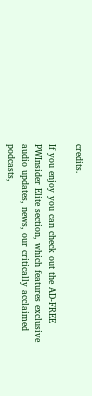credits.

If you enjoy you can check out the AD-FREE PWInsider Elite section, which features exclusive audio updates, news, our critically acclaimed podcasts,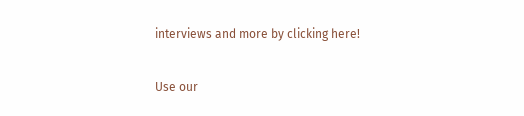interviews and more by clicking here!

Use our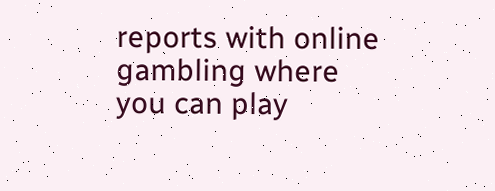reports with online gambling where you can play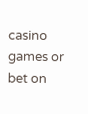casino games or bet on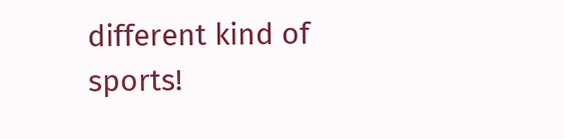different kind of sports!